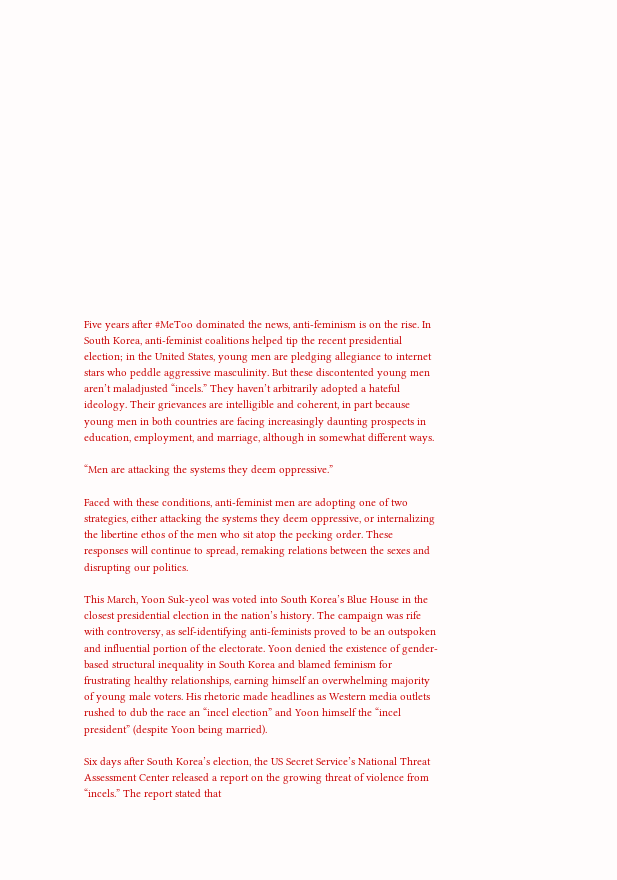Five years after #MeToo dominated the news, anti-feminism is on the rise. In South Korea, anti-feminist coalitions helped tip the recent presidential election; in the United States, young men are pledging allegiance to internet stars who peddle aggressive masculinity. But these discontented young men aren’t maladjusted “incels.” They haven’t arbitrarily adopted a hateful ideology. Their grievances are intelligible and coherent, in part because young men in both countries are facing increasingly daunting prospects in education, employment, and marriage, although in somewhat different ways.

“Men are attacking the systems they deem oppressive.”

Faced with these conditions, anti-feminist men are adopting one of two strategies, either attacking the systems they deem oppressive, or internalizing the libertine ethos of the men who sit atop the pecking order. These responses will continue to spread, remaking relations between the sexes and disrupting our politics.

This March, Yoon Suk-yeol was voted into South Korea’s Blue House in the closest presidential election in the nation’s history. The campaign was rife with controversy, as self-identifying anti-feminists proved to be an outspoken and influential portion of the electorate. Yoon denied the existence of gender-based structural inequality in South Korea and blamed feminism for frustrating healthy relationships, earning himself an overwhelming majority of young male voters. His rhetoric made headlines as Western media outlets rushed to dub the race an “incel election” and Yoon himself the “incel president” (despite Yoon being married).

Six days after South Korea’s election, the US Secret Service’s National Threat Assessment Center released a report on the growing threat of violence from “incels.” The report stated that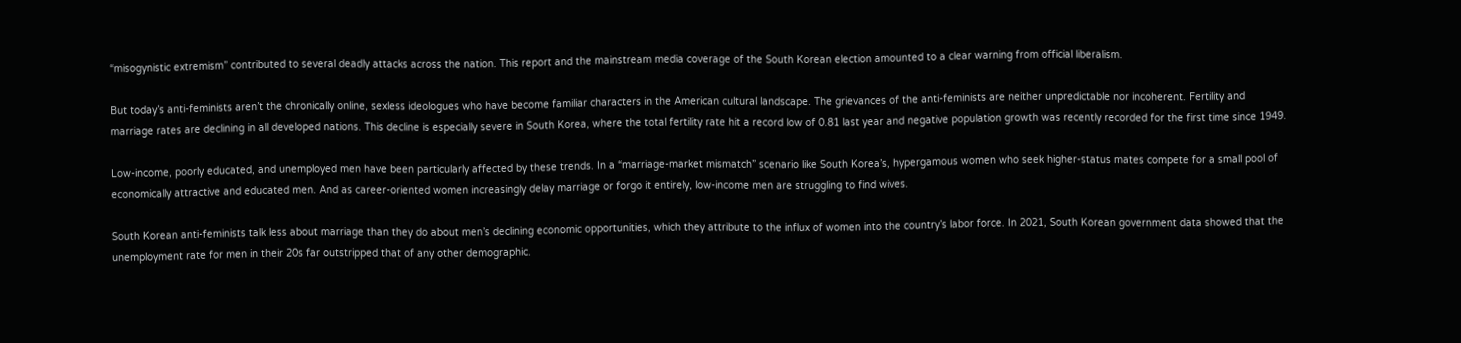“misogynistic extremism” contributed to several deadly attacks across the nation. This report and the mainstream media coverage of the South Korean election amounted to a clear warning from official liberalism.

But today’s anti-feminists aren’t the chronically online, sexless ideologues who have become familiar characters in the American cultural landscape. The grievances of the anti-feminists are neither unpredictable nor incoherent. Fertility and marriage rates are declining in all developed nations. This decline is especially severe in South Korea, where the total fertility rate hit a record low of 0.81 last year and negative population growth was recently recorded for the first time since 1949.

Low-income, poorly educated, and unemployed men have been particularly affected by these trends. In a “marriage-market mismatch” scenario like South Korea’s, hypergamous women who seek higher-status mates compete for a small pool of economically attractive and educated men. And as career-oriented women increasingly delay marriage or forgo it entirely, low-income men are struggling to find wives.

South Korean anti-feminists talk less about marriage than they do about men’s declining economic opportunities, which they attribute to the influx of women into the country’s labor force. In 2021, South Korean government data showed that the unemployment rate for men in their 20s far outstripped that of any other demographic.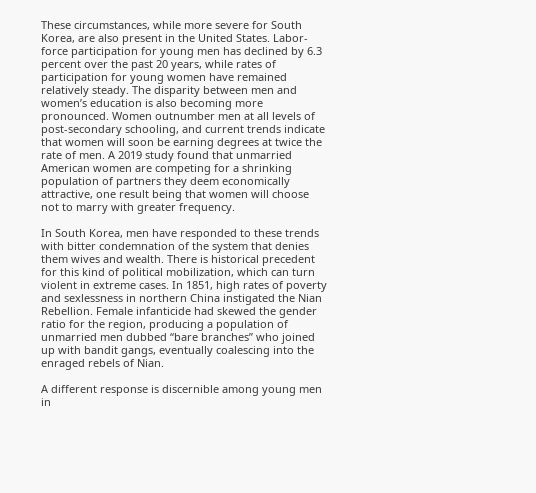These circumstances, while more severe for South Korea, are also present in the United States. Labor-force participation for young men has declined by 6.3 percent over the past 20 years, while rates of participation for young women have remained relatively steady. The disparity between men and women’s education is also becoming more pronounced. Women outnumber men at all levels of post-secondary schooling, and current trends indicate that women will soon be earning degrees at twice the rate of men. A 2019 study found that unmarried American women are competing for a shrinking population of partners they deem economically attractive, one result being that women will choose not to marry with greater frequency.

In South Korea, men have responded to these trends with bitter condemnation of the system that denies them wives and wealth. There is historical precedent for this kind of political mobilization, which can turn violent in extreme cases. In 1851, high rates of poverty and sexlessness in northern China instigated the Nian Rebellion. Female infanticide had skewed the gender ratio for the region, producing a population of unmarried men dubbed “bare branches” who joined up with bandit gangs, eventually coalescing into the enraged rebels of Nian.

A different response is discernible among young men in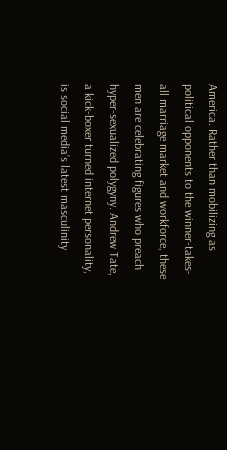America. Rather than mobilizing as political opponents to the winner-takes-all marriage market and workforce, these men are celebrating figures who preach hyper-sexualized polygyny. Andrew Tate, a kick-boxer turned internet personality, is social media’s latest masculinity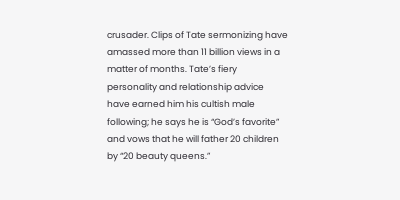crusader. Clips of Tate sermonizing have amassed more than 11 billion views in a matter of months. Tate’s fiery personality and relationship advice have earned him his cultish male following; he says he is “God’s favorite” and vows that he will father 20 children by “20 beauty queens.”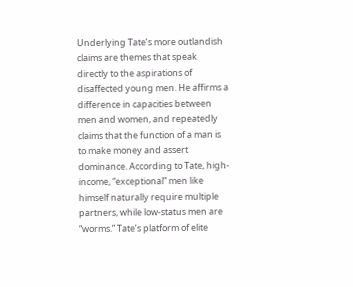Underlying Tate’s more outlandish claims are themes that speak directly to the aspirations of disaffected young men. He affirms a difference in capacities between men and women, and repeatedly claims that the function of a man is to make money and assert dominance. According to Tate, high-income, “exceptional” men like himself naturally require multiple partners, while low-status men are “worms.” Tate’s platform of elite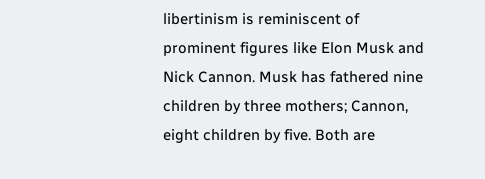libertinism is reminiscent of prominent figures like Elon Musk and Nick Cannon. Musk has fathered nine children by three mothers; Cannon, eight children by five. Both are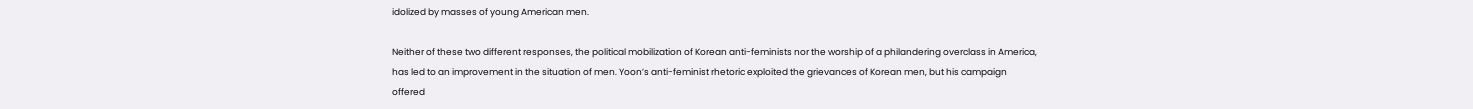idolized by masses of young American men.

Neither of these two different responses, the political mobilization of Korean anti-feminists nor the worship of a philandering overclass in America, has led to an improvement in the situation of men. Yoon’s anti-feminist rhetoric exploited the grievances of Korean men, but his campaign offered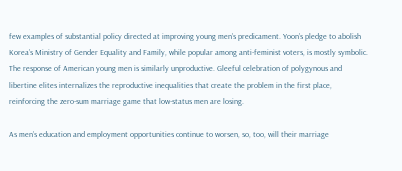few examples of substantial policy directed at improving young men’s predicament. Yoon’s pledge to abolish Korea’s Ministry of Gender Equality and Family, while popular among anti-feminist voters, is mostly symbolic. The response of American young men is similarly unproductive. Gleeful celebration of polygynous and libertine elites internalizes the reproductive inequalities that create the problem in the first place, reinforcing the zero-sum marriage game that low-status men are losing.

As men’s education and employment opportunities continue to worsen, so, too, will their marriage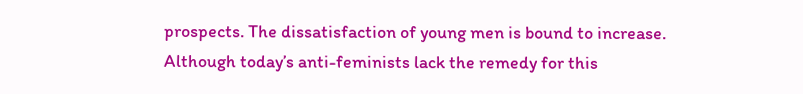prospects. The dissatisfaction of young men is bound to increase. Although today’s anti-feminists lack the remedy for this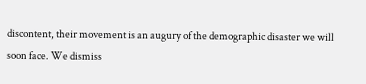discontent, their movement is an augury of the demographic disaster we will soon face. We dismiss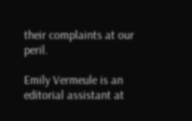their complaints at our peril.

Emily Vermeule is an editorial assistant at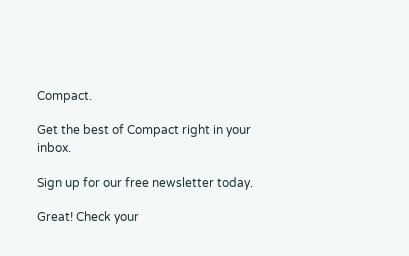Compact.

Get the best of Compact right in your inbox.

Sign up for our free newsletter today.

Great! Check your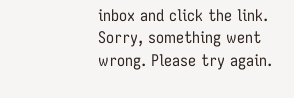inbox and click the link.
Sorry, something went wrong. Please try again.